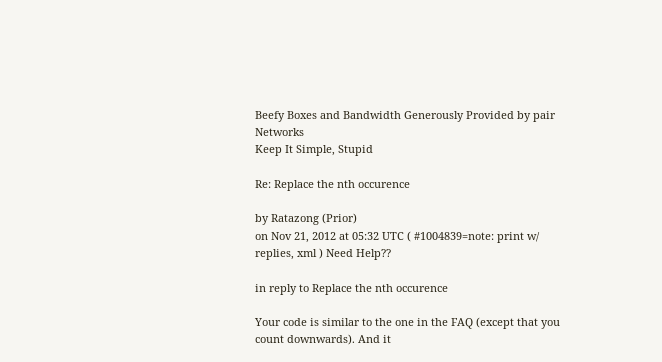Beefy Boxes and Bandwidth Generously Provided by pair Networks
Keep It Simple, Stupid

Re: Replace the nth occurence

by Ratazong (Prior)
on Nov 21, 2012 at 05:32 UTC ( #1004839=note: print w/ replies, xml ) Need Help??

in reply to Replace the nth occurence

Your code is similar to the one in the FAQ (except that you count downwards). And it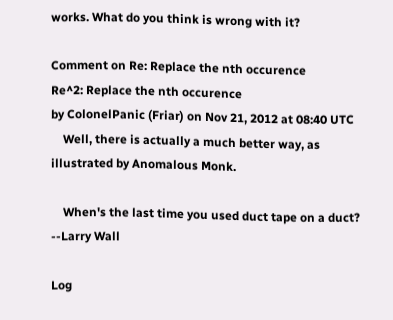works. What do you think is wrong with it?

Comment on Re: Replace the nth occurence
Re^2: Replace the nth occurence
by ColonelPanic (Friar) on Nov 21, 2012 at 08:40 UTC
    Well, there is actually a much better way, as illustrated by Anomalous Monk.

    When's the last time you used duct tape on a duct? --Larry Wall

Log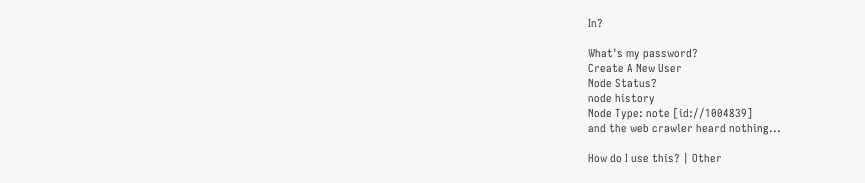In?

What's my password?
Create A New User
Node Status?
node history
Node Type: note [id://1004839]
and the web crawler heard nothing...

How do I use this? | Other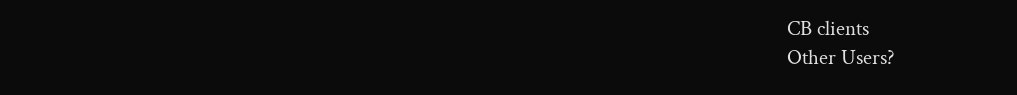CB clients
Other Users?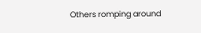Others romping around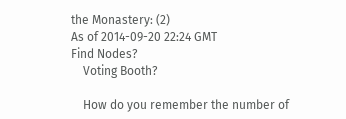the Monastery: (2)
As of 2014-09-20 22:24 GMT
Find Nodes?
    Voting Booth?

    How do you remember the number of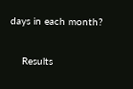days in each month?

    Results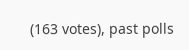(163 votes), past polls